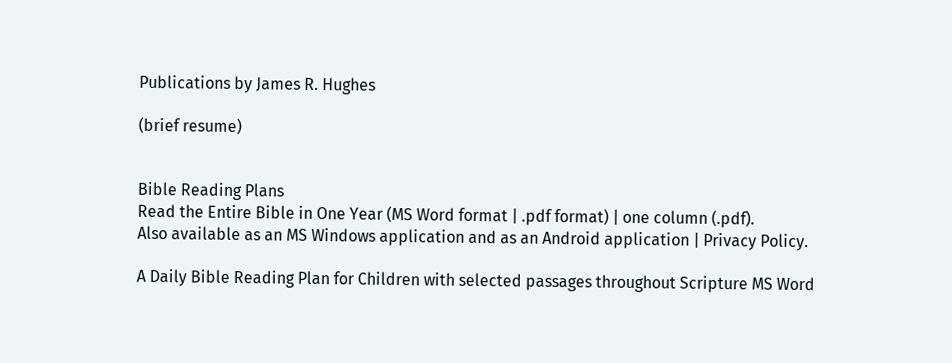Publications by James R. Hughes

(brief resume)


Bible Reading Plans
Read the Entire Bible in One Year (MS Word format | .pdf format) | one column (.pdf).
Also available as an MS Windows application and as an Android application | Privacy Policy.

A Daily Bible Reading Plan for Children with selected passages throughout Scripture MS Word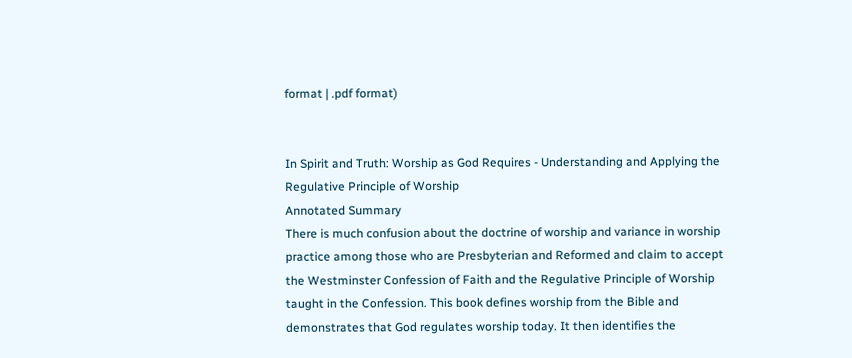format | .pdf format)


In Spirit and Truth: Worship as God Requires - Understanding and Applying the Regulative Principle of Worship
Annotated Summary
There is much confusion about the doctrine of worship and variance in worship practice among those who are Presbyterian and Reformed and claim to accept the Westminster Confession of Faith and the Regulative Principle of Worship taught in the Confession. This book defines worship from the Bible and demonstrates that God regulates worship today. It then identifies the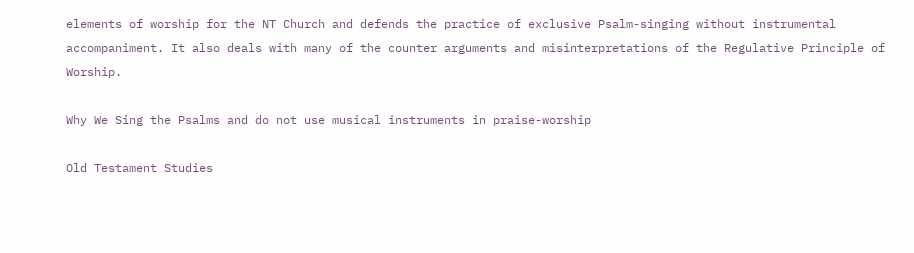elements of worship for the NT Church and defends the practice of exclusive Psalm-singing without instrumental accompaniment. It also deals with many of the counter arguments and misinterpretations of the Regulative Principle of Worship.

Why We Sing the Psalms and do not use musical instruments in praise-worship

Old Testament Studies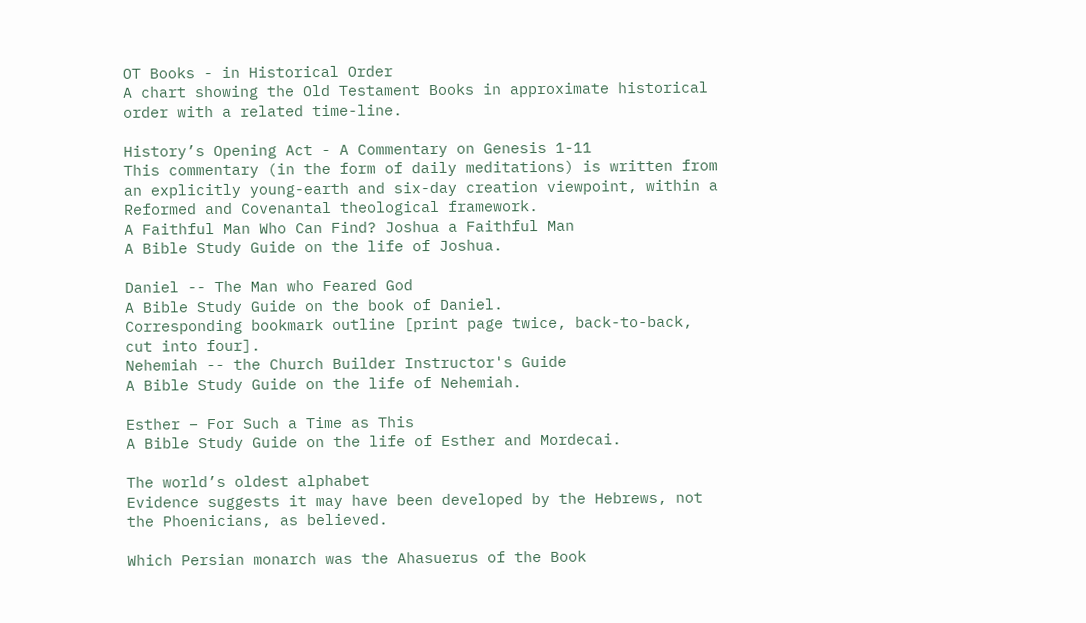OT Books - in Historical Order
A chart showing the Old Testament Books in approximate historical order with a related time-line.

History’s Opening Act - A Commentary on Genesis 1-11
This commentary (in the form of daily meditations) is written from an explicitly young-earth and six-day creation viewpoint, within a Reformed and Covenantal theological framework.
A Faithful Man Who Can Find? Joshua a Faithful Man
A Bible Study Guide on the life of Joshua.

Daniel -- The Man who Feared God
A Bible Study Guide on the book of Daniel.
Corresponding bookmark outline [print page twice, back-to-back, cut into four].
Nehemiah -- the Church Builder Instructor's Guide
A Bible Study Guide on the life of Nehemiah.

Esther – For Such a Time as This
A Bible Study Guide on the life of Esther and Mordecai.

The world’s oldest alphabet
Evidence suggests it may have been developed by the Hebrews, not the Phoenicians, as believed.

Which Persian monarch was the Ahasuerus of the Book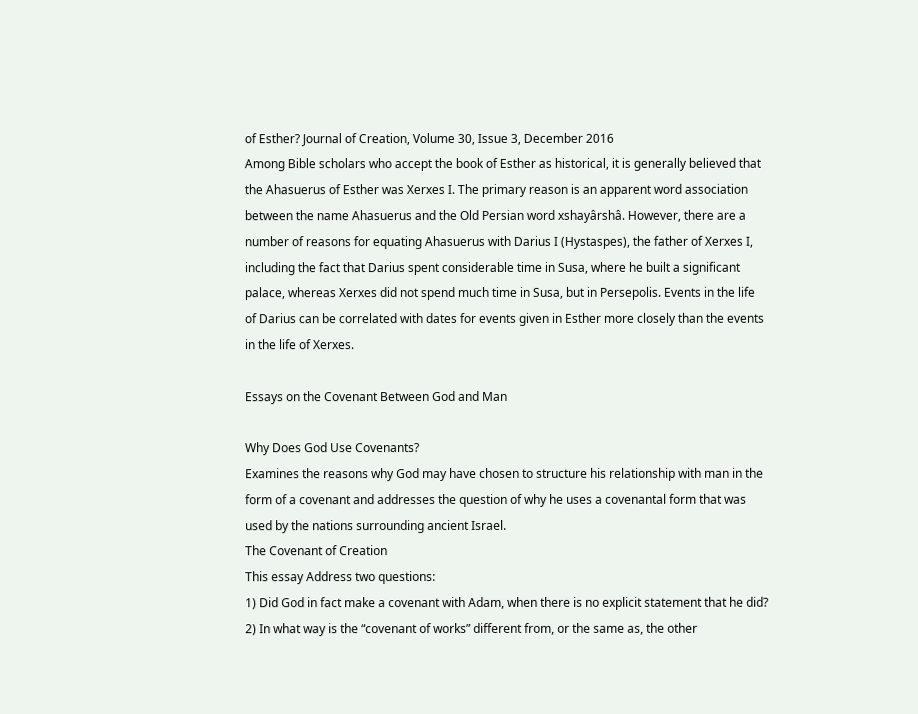of Esther? Journal of Creation, Volume 30, Issue 3, December 2016
Among Bible scholars who accept the book of Esther as historical, it is generally believed that the Ahasuerus of Esther was Xerxes I. The primary reason is an apparent word association between the name Ahasuerus and the Old Persian word xshayârshâ. However, there are a number of reasons for equating Ahasuerus with Darius I (Hystaspes), the father of Xerxes I, including the fact that Darius spent considerable time in Susa, where he built a significant palace, whereas Xerxes did not spend much time in Susa, but in Persepolis. Events in the life of Darius can be correlated with dates for events given in Esther more closely than the events in the life of Xerxes.

Essays on the Covenant Between God and Man

Why Does God Use Covenants?
Examines the reasons why God may have chosen to structure his relationship with man in the form of a covenant and addresses the question of why he uses a covenantal form that was used by the nations surrounding ancient Israel.
The Covenant of Creation
This essay Address two questions:
1) Did God in fact make a covenant with Adam, when there is no explicit statement that he did?
2) In what way is the “covenant of works” different from, or the same as, the other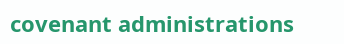covenant administrations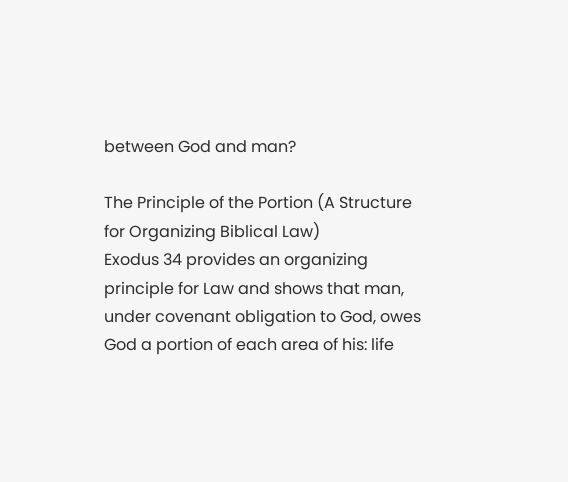between God and man?

The Principle of the Portion (A Structure for Organizing Biblical Law)
Exodus 34 provides an organizing principle for Law and shows that man, under covenant obligation to God, owes God a portion of each area of his: life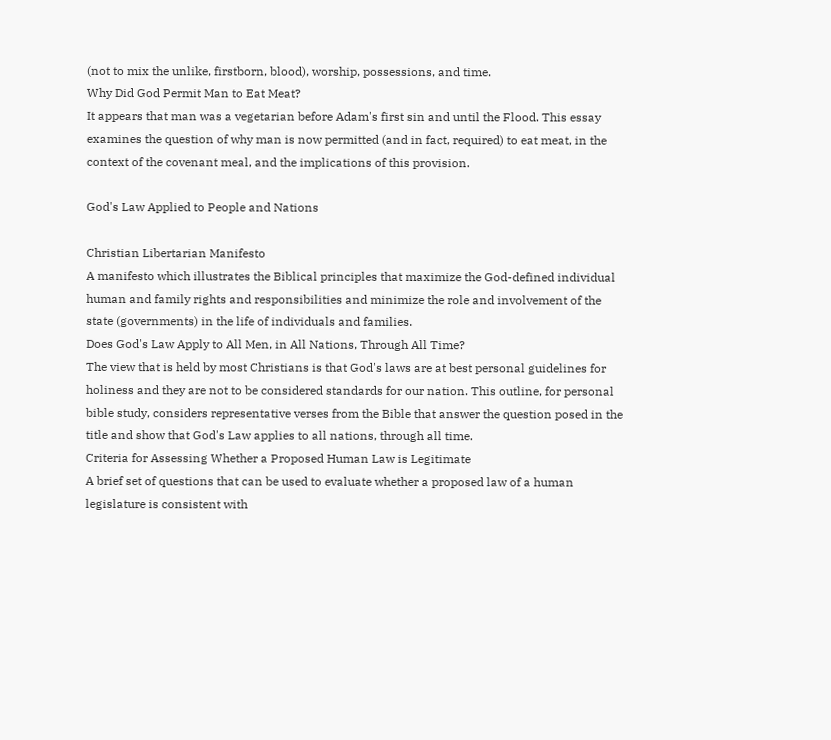(not to mix the unlike, firstborn, blood), worship, possessions, and time.
Why Did God Permit Man to Eat Meat?
It appears that man was a vegetarian before Adam's first sin and until the Flood. This essay examines the question of why man is now permitted (and in fact, required) to eat meat, in the context of the covenant meal, and the implications of this provision.

God's Law Applied to People and Nations

Christian Libertarian Manifesto
A manifesto which illustrates the Biblical principles that maximize the God-defined individual human and family rights and responsibilities and minimize the role and involvement of the state (governments) in the life of individuals and families.
Does God's Law Apply to All Men, in All Nations, Through All Time?
The view that is held by most Christians is that God's laws are at best personal guidelines for holiness and they are not to be considered standards for our nation. This outline, for personal bible study, considers representative verses from the Bible that answer the question posed in the title and show that God's Law applies to all nations, through all time.
Criteria for Assessing Whether a Proposed Human Law is Legitimate
A brief set of questions that can be used to evaluate whether a proposed law of a human legislature is consistent with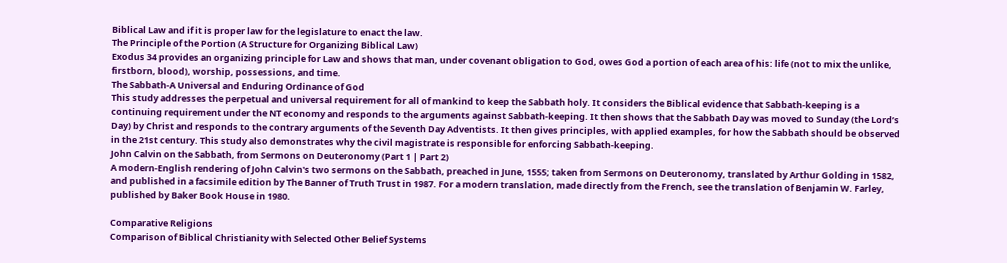Biblical Law and if it is proper law for the legislature to enact the law.
The Principle of the Portion (A Structure for Organizing Biblical Law)
Exodus 34 provides an organizing principle for Law and shows that man, under covenant obligation to God, owes God a portion of each area of his: life (not to mix the unlike, firstborn, blood), worship, possessions, and time.
The Sabbath-A Universal and Enduring Ordinance of God
This study addresses the perpetual and universal requirement for all of mankind to keep the Sabbath holy. It considers the Biblical evidence that Sabbath-keeping is a continuing requirement under the NT economy and responds to the arguments against Sabbath-keeping. It then shows that the Sabbath Day was moved to Sunday (the Lord’s Day) by Christ and responds to the contrary arguments of the Seventh Day Adventists. It then gives principles, with applied examples, for how the Sabbath should be observed in the 21st century. This study also demonstrates why the civil magistrate is responsible for enforcing Sabbath-keeping.
John Calvin on the Sabbath, from Sermons on Deuteronomy (Part 1 | Part 2)
A modern-English rendering of John Calvin's two sermons on the Sabbath, preached in June, 1555; taken from Sermons on Deuteronomy, translated by Arthur Golding in 1582, and published in a facsimile edition by The Banner of Truth Trust in 1987. For a modern translation, made directly from the French, see the translation of Benjamin W. Farley, published by Baker Book House in 1980.

Comparative Religions
Comparison of Biblical Christianity with Selected Other Belief Systems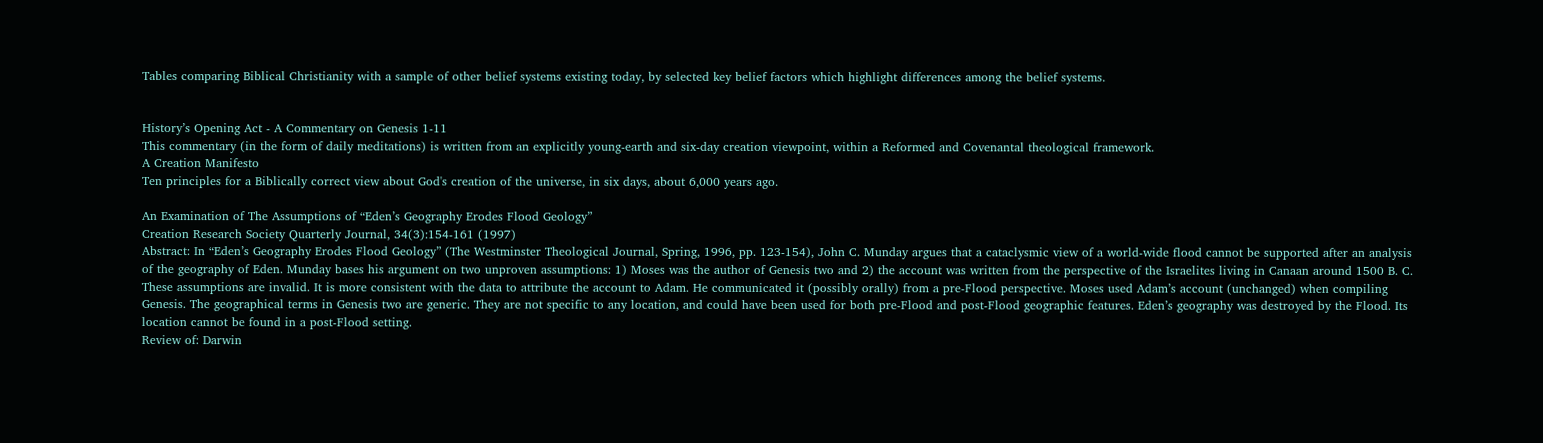Tables comparing Biblical Christianity with a sample of other belief systems existing today, by selected key belief factors which highlight differences among the belief systems.


History’s Opening Act - A Commentary on Genesis 1-11
This commentary (in the form of daily meditations) is written from an explicitly young-earth and six-day creation viewpoint, within a Reformed and Covenantal theological framework.
A Creation Manifesto
Ten principles for a Biblically correct view about God's creation of the universe, in six days, about 6,000 years ago.

An Examination of The Assumptions of “Eden’s Geography Erodes Flood Geology”
Creation Research Society Quarterly Journal, 34(3):154-161 (1997)
Abstract: In “Eden’s Geography Erodes Flood Geology” (The Westminster Theological Journal, Spring, 1996, pp. 123-154), John C. Munday argues that a cataclysmic view of a world-wide flood cannot be supported after an analysis of the geography of Eden. Munday bases his argument on two unproven assumptions: 1) Moses was the author of Genesis two and 2) the account was written from the perspective of the Israelites living in Canaan around 1500 B. C. These assumptions are invalid. It is more consistent with the data to attribute the account to Adam. He communicated it (possibly orally) from a pre-Flood perspective. Moses used Adam’s account (unchanged) when compiling Genesis. The geographical terms in Genesis two are generic. They are not specific to any location, and could have been used for both pre-Flood and post-Flood geographic features. Eden’s geography was destroyed by the Flood. Its location cannot be found in a post-Flood setting.
Review of: Darwin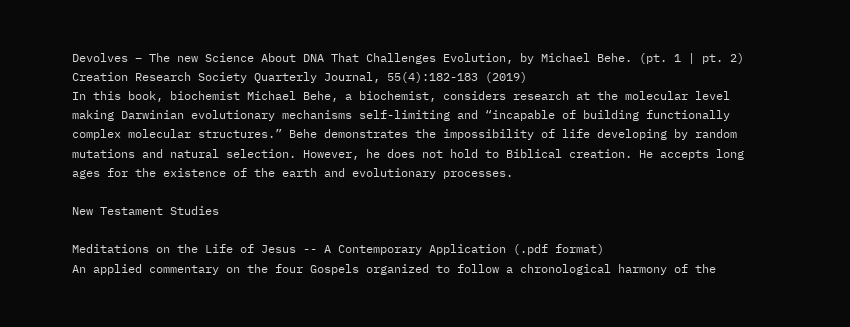Devolves – The new Science About DNA That Challenges Evolution, by Michael Behe. (pt. 1 | pt. 2)
Creation Research Society Quarterly Journal, 55(4):182-183 (2019)
In this book, biochemist Michael Behe, a biochemist, considers research at the molecular level making Darwinian evolutionary mechanisms self-limiting and “incapable of building functionally complex molecular structures.” Behe demonstrates the impossibility of life developing by random mutations and natural selection. However, he does not hold to Biblical creation. He accepts long ages for the existence of the earth and evolutionary processes.

New Testament Studies

Meditations on the Life of Jesus -- A Contemporary Application (.pdf format)
An applied commentary on the four Gospels organized to follow a chronological harmony of the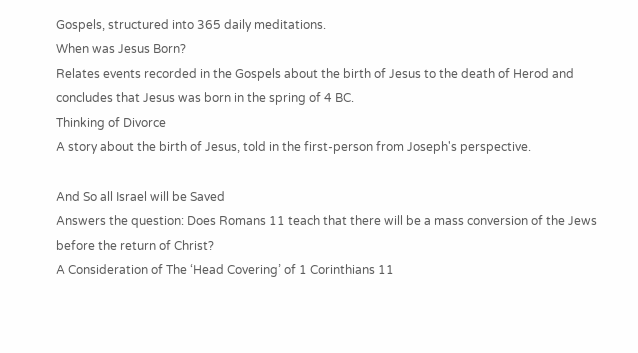Gospels, structured into 365 daily meditations.
When was Jesus Born?
Relates events recorded in the Gospels about the birth of Jesus to the death of Herod and concludes that Jesus was born in the spring of 4 BC.
Thinking of Divorce
A story about the birth of Jesus, told in the first-person from Joseph's perspective.

And So all Israel will be Saved
Answers the question: Does Romans 11 teach that there will be a mass conversion of the Jews before the return of Christ?
A Consideration of The ‘Head Covering’ of 1 Corinthians 11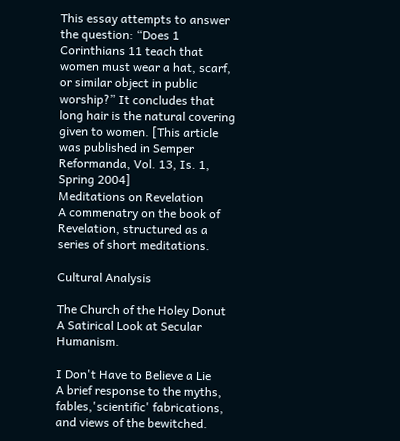This essay attempts to answer the question: “Does 1 Corinthians 11 teach that women must wear a hat, scarf, or similar object in public worship?” It concludes that long hair is the natural covering given to women. [This article was published in Semper Reformanda, Vol. 13, Is. 1, Spring 2004]
Meditations on Revelation
A commenatry on the book of Revelation, structured as a series of short meditations.

Cultural Analysis

The Church of the Holey Donut
A Satirical Look at Secular Humanism.

I Don't Have to Believe a Lie
A brief response to the myths, fables,'scientific' fabrications, and views of the bewitched.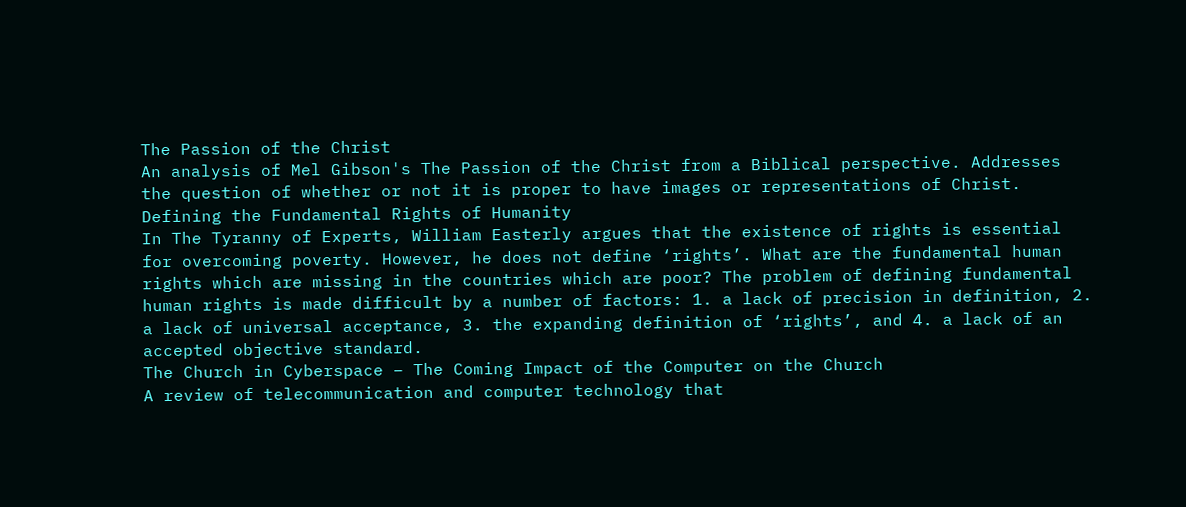The Passion of the Christ
An analysis of Mel Gibson's The Passion of the Christ from a Biblical perspective. Addresses the question of whether or not it is proper to have images or representations of Christ.
Defining the Fundamental Rights of Humanity
In The Tyranny of Experts, William Easterly argues that the existence of rights is essential for overcoming poverty. However, he does not define ‘rights’. What are the fundamental human rights which are missing in the countries which are poor? The problem of defining fundamental human rights is made difficult by a number of factors: 1. a lack of precision in definition, 2. a lack of universal acceptance, 3. the expanding definition of ‘rights’, and 4. a lack of an accepted objective standard.
The Church in Cyberspace – The Coming Impact of the Computer on the Church
A review of telecommunication and computer technology that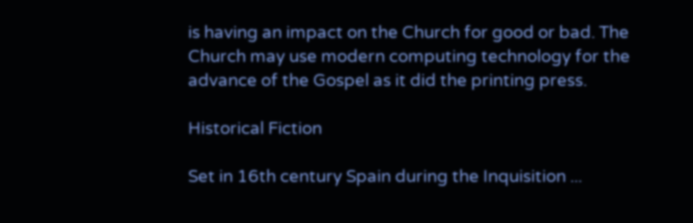is having an impact on the Church for good or bad. The Church may use modern computing technology for the advance of the Gospel as it did the printing press.

Historical Fiction

Set in 16th century Spain during the Inquisition ...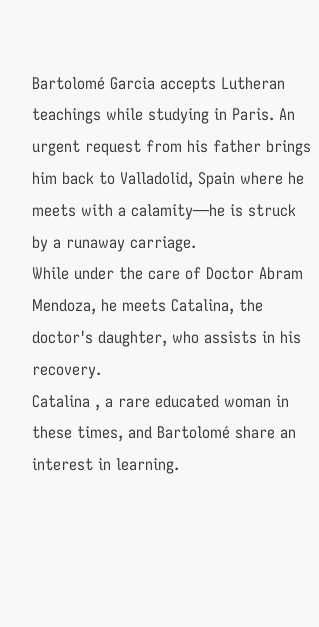Bartolomé Garcia accepts Lutheran teachings while studying in Paris. An urgent request from his father brings him back to Valladolid, Spain where he meets with a calamity—he is struck by a runaway carriage.
While under the care of Doctor Abram Mendoza, he meets Catalina, the doctor's daughter, who assists in his recovery.
Catalina , a rare educated woman in these times, and Bartolomé share an interest in learning.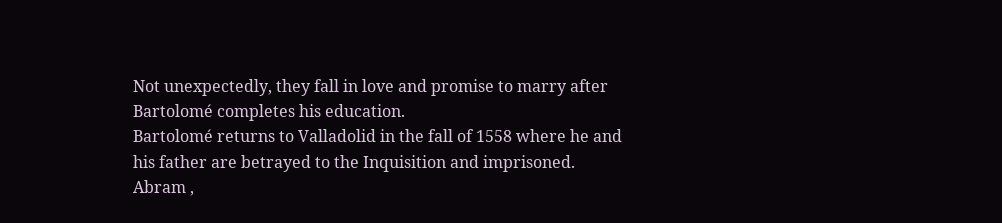Not unexpectedly, they fall in love and promise to marry after Bartolomé completes his education.
Bartolomé returns to Valladolid in the fall of 1558 where he and his father are betrayed to the Inquisition and imprisoned.
Abram ,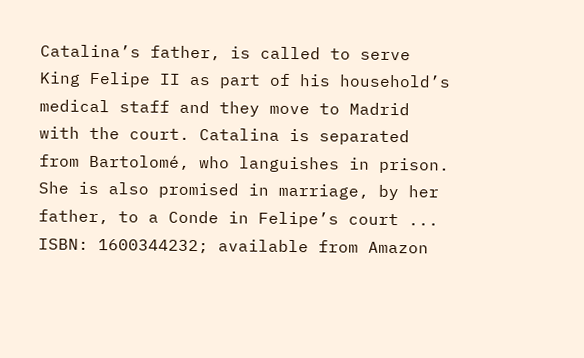Catalina’s father, is called to serve King Felipe II as part of his household’s medical staff and they move to Madrid with the court. Catalina is separated from Bartolomé, who languishes in prison. She is also promised in marriage, by her father, to a Conde in Felipe’s court ...
ISBN: 1600344232; available from Amazon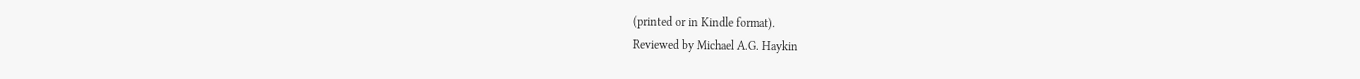(printed or in Kindle format).
Reviewed by Michael A.G. Haykin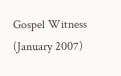Gospel Witness (January 2007)